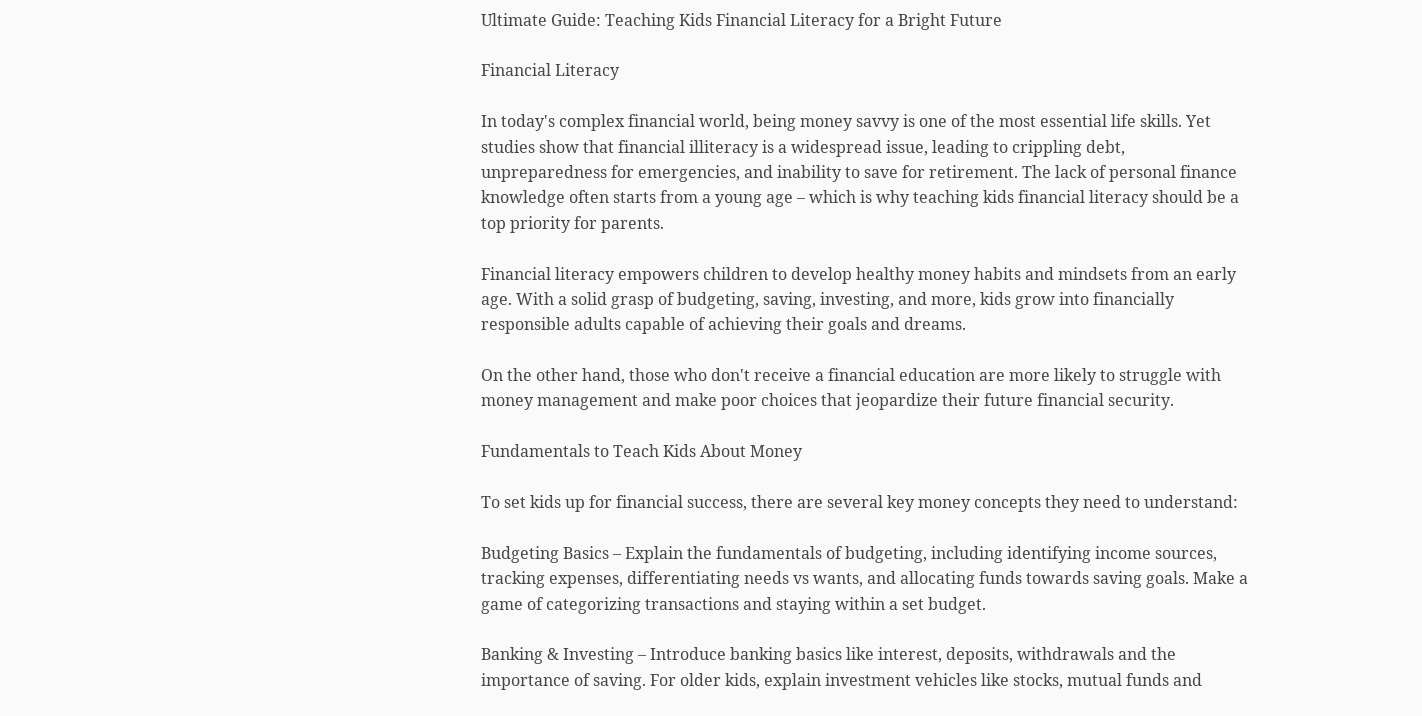Ultimate Guide: Teaching Kids Financial Literacy for a Bright Future

Financial Literacy

In today's complex financial world, being money savvy is one of the most essential life skills. Yet studies show that financial illiteracy is a widespread issue, leading to crippling debt, unpreparedness for emergencies, and inability to save for retirement. The lack of personal finance knowledge often starts from a young age – which is why teaching kids financial literacy should be a top priority for parents.

Financial literacy empowers children to develop healthy money habits and mindsets from an early age. With a solid grasp of budgeting, saving, investing, and more, kids grow into financially responsible adults capable of achieving their goals and dreams.

On the other hand, those who don't receive a financial education are more likely to struggle with money management and make poor choices that jeopardize their future financial security.

Fundamentals to Teach Kids About Money

To set kids up for financial success, there are several key money concepts they need to understand:

Budgeting Basics – Explain the fundamentals of budgeting, including identifying income sources, tracking expenses, differentiating needs vs wants, and allocating funds towards saving goals. Make a game of categorizing transactions and staying within a set budget.

Banking & Investing – Introduce banking basics like interest, deposits, withdrawals and the importance of saving. For older kids, explain investment vehicles like stocks, mutual funds and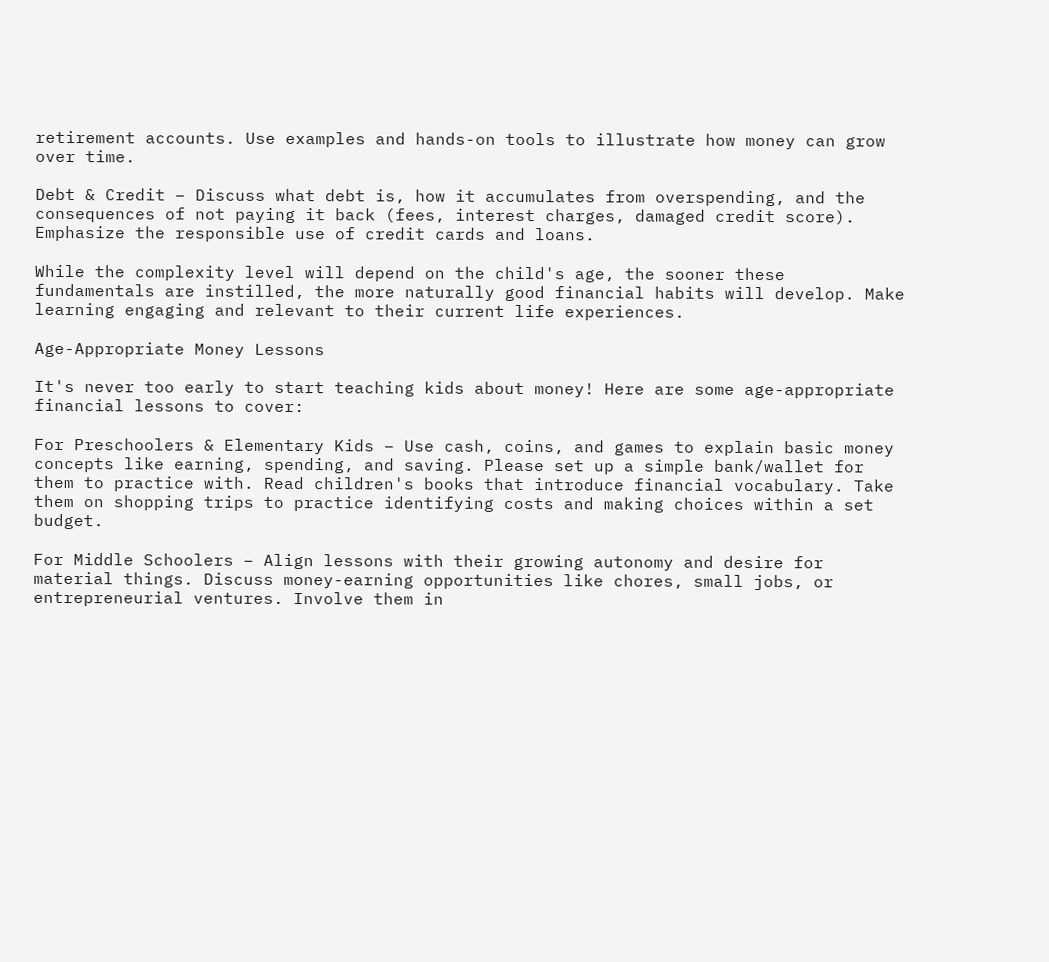retirement accounts. Use examples and hands-on tools to illustrate how money can grow over time.

Debt & Credit – Discuss what debt is, how it accumulates from overspending, and the consequences of not paying it back (fees, interest charges, damaged credit score). Emphasize the responsible use of credit cards and loans.

While the complexity level will depend on the child's age, the sooner these fundamentals are instilled, the more naturally good financial habits will develop. Make learning engaging and relevant to their current life experiences.

Age-Appropriate Money Lessons

It's never too early to start teaching kids about money! Here are some age-appropriate financial lessons to cover:

For Preschoolers & Elementary Kids – Use cash, coins, and games to explain basic money concepts like earning, spending, and saving. Please set up a simple bank/wallet for them to practice with. Read children's books that introduce financial vocabulary. Take them on shopping trips to practice identifying costs and making choices within a set budget.

For Middle Schoolers – Align lessons with their growing autonomy and desire for material things. Discuss money-earning opportunities like chores, small jobs, or entrepreneurial ventures. Involve them in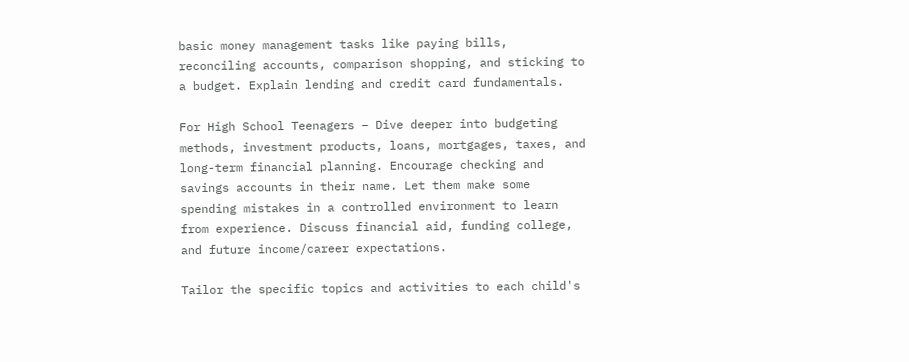basic money management tasks like paying bills, reconciling accounts, comparison shopping, and sticking to a budget. Explain lending and credit card fundamentals.

For High School Teenagers – Dive deeper into budgeting methods, investment products, loans, mortgages, taxes, and long-term financial planning. Encourage checking and savings accounts in their name. Let them make some spending mistakes in a controlled environment to learn from experience. Discuss financial aid, funding college, and future income/career expectations.

Tailor the specific topics and activities to each child's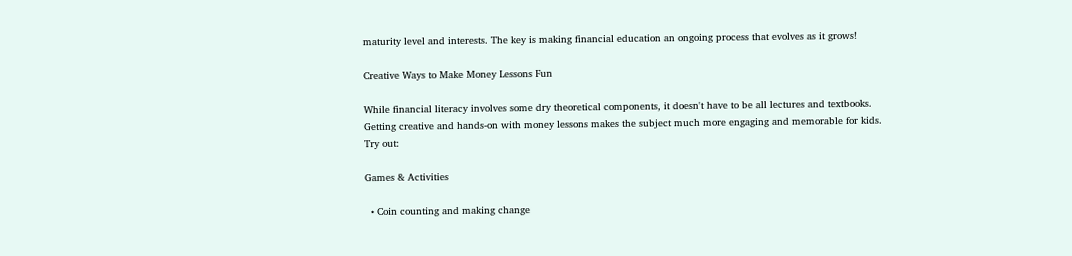maturity level and interests. The key is making financial education an ongoing process that evolves as it grows!

Creative Ways to Make Money Lessons Fun

While financial literacy involves some dry theoretical components, it doesn't have to be all lectures and textbooks. Getting creative and hands-on with money lessons makes the subject much more engaging and memorable for kids. Try out:

Games & Activities

  • Coin counting and making change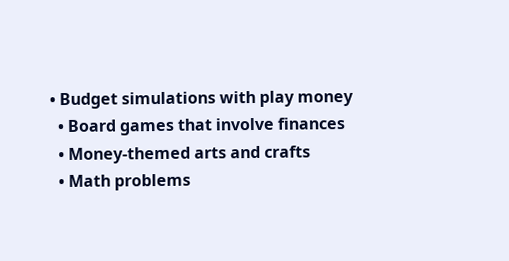• Budget simulations with play money
  • Board games that involve finances
  • Money-themed arts and crafts
  • Math problems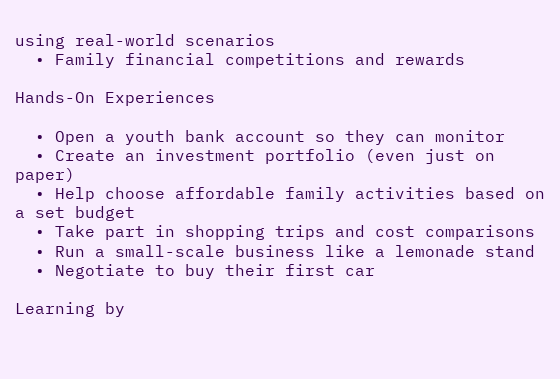using real-world scenarios
  • Family financial competitions and rewards

Hands-On Experiences

  • Open a youth bank account so they can monitor
  • Create an investment portfolio (even just on paper)
  • Help choose affordable family activities based on a set budget
  • Take part in shopping trips and cost comparisons
  • Run a small-scale business like a lemonade stand
  • Negotiate to buy their first car

Learning by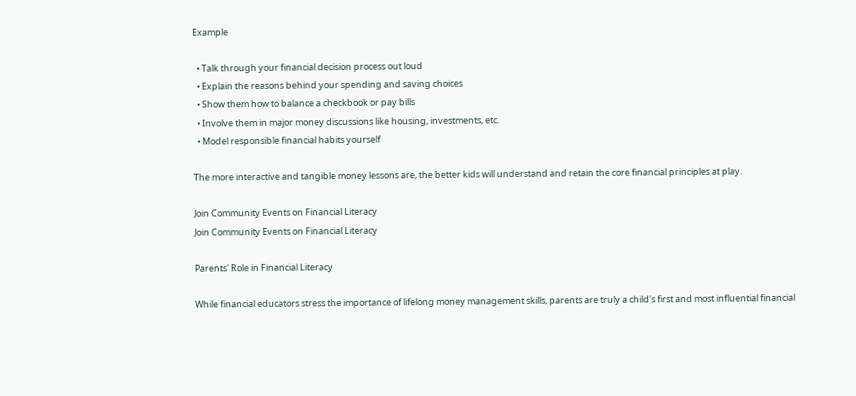Example

  • Talk through your financial decision process out loud
  • Explain the reasons behind your spending and saving choices
  • Show them how to balance a checkbook or pay bills
  • Involve them in major money discussions like housing, investments, etc.
  • Model responsible financial habits yourself

The more interactive and tangible money lessons are, the better kids will understand and retain the core financial principles at play.

Join Community Events on Financial Literacy
Join Community Events on Financial Literacy

Parents' Role in Financial Literacy

While financial educators stress the importance of lifelong money management skills, parents are truly a child's first and most influential financial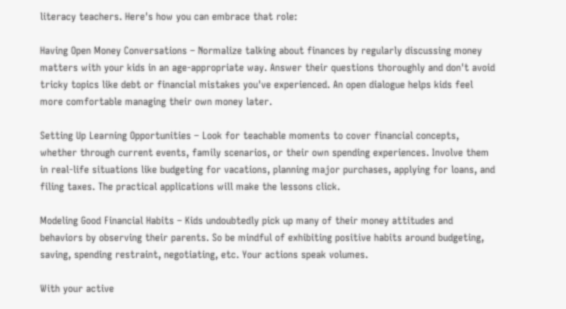literacy teachers. Here's how you can embrace that role:

Having Open Money Conversations – Normalize talking about finances by regularly discussing money matters with your kids in an age-appropriate way. Answer their questions thoroughly and don't avoid tricky topics like debt or financial mistakes you've experienced. An open dialogue helps kids feel more comfortable managing their own money later.

Setting Up Learning Opportunities – Look for teachable moments to cover financial concepts, whether through current events, family scenarios, or their own spending experiences. Involve them in real-life situations like budgeting for vacations, planning major purchases, applying for loans, and filing taxes. The practical applications will make the lessons click.

Modeling Good Financial Habits – Kids undoubtedly pick up many of their money attitudes and behaviors by observing their parents. So be mindful of exhibiting positive habits around budgeting, saving, spending restraint, negotiating, etc. Your actions speak volumes.

With your active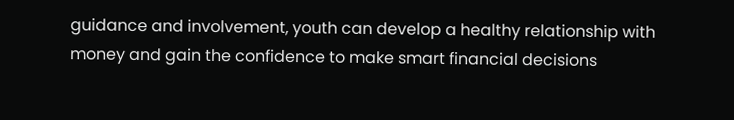guidance and involvement, youth can develop a healthy relationship with money and gain the confidence to make smart financial decisions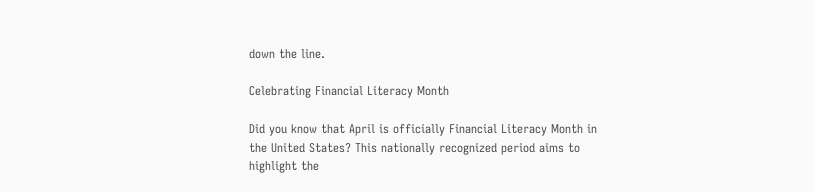down the line.

Celebrating Financial Literacy Month

Did you know that April is officially Financial Literacy Month in the United States? This nationally recognized period aims to highlight the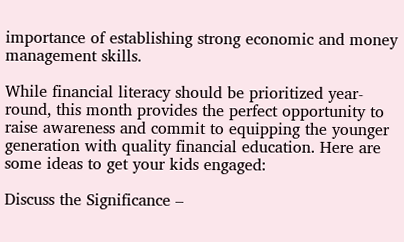importance of establishing strong economic and money management skills.

While financial literacy should be prioritized year-round, this month provides the perfect opportunity to raise awareness and commit to equipping the younger generation with quality financial education. Here are some ideas to get your kids engaged:

Discuss the Significance –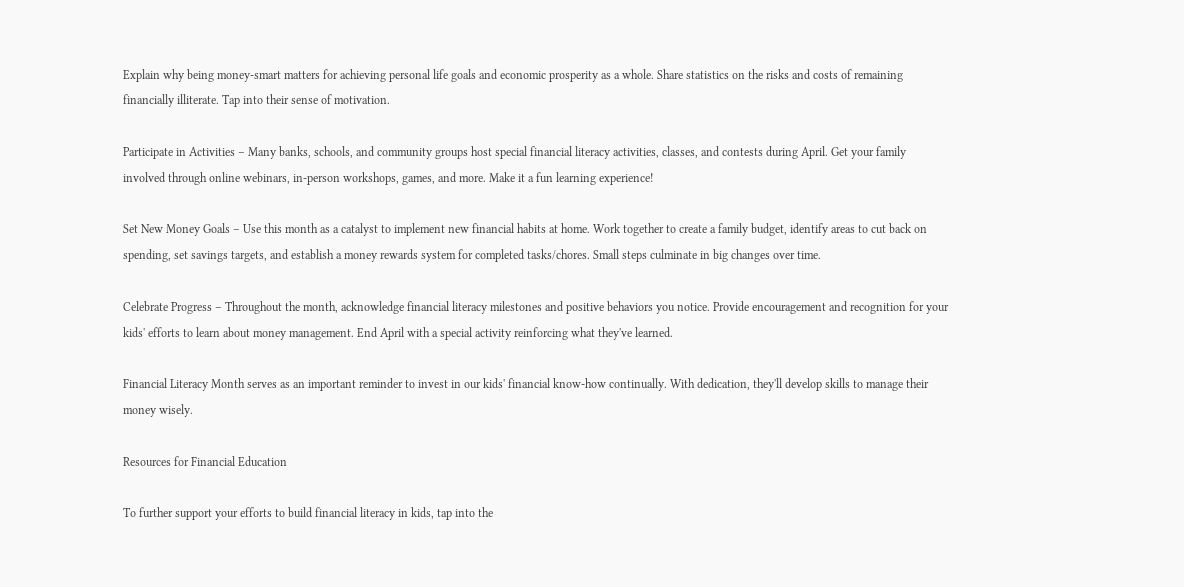Explain why being money-smart matters for achieving personal life goals and economic prosperity as a whole. Share statistics on the risks and costs of remaining financially illiterate. Tap into their sense of motivation.

Participate in Activities – Many banks, schools, and community groups host special financial literacy activities, classes, and contests during April. Get your family involved through online webinars, in-person workshops, games, and more. Make it a fun learning experience!

Set New Money Goals – Use this month as a catalyst to implement new financial habits at home. Work together to create a family budget, identify areas to cut back on spending, set savings targets, and establish a money rewards system for completed tasks/chores. Small steps culminate in big changes over time.

Celebrate Progress – Throughout the month, acknowledge financial literacy milestones and positive behaviors you notice. Provide encouragement and recognition for your kids' efforts to learn about money management. End April with a special activity reinforcing what they've learned.

Financial Literacy Month serves as an important reminder to invest in our kids' financial know-how continually. With dedication, they'll develop skills to manage their money wisely.

Resources for Financial Education

To further support your efforts to build financial literacy in kids, tap into the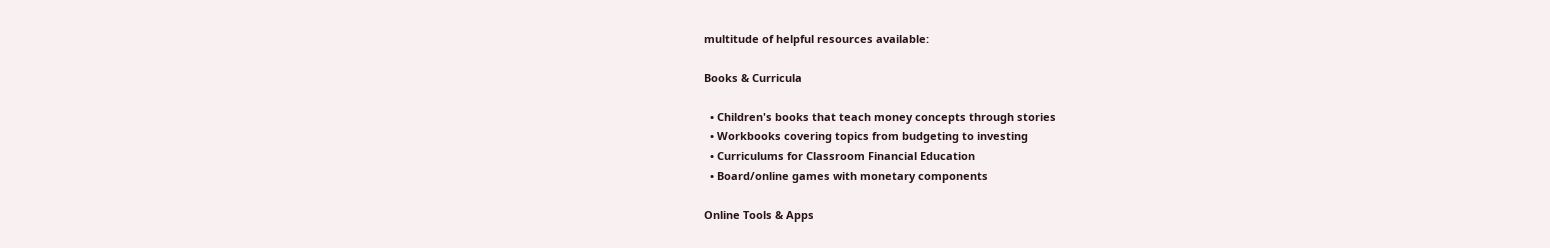multitude of helpful resources available:

Books & Curricula

  • Children's books that teach money concepts through stories
  • Workbooks covering topics from budgeting to investing
  • Curriculums for Classroom Financial Education
  • Board/online games with monetary components

Online Tools & Apps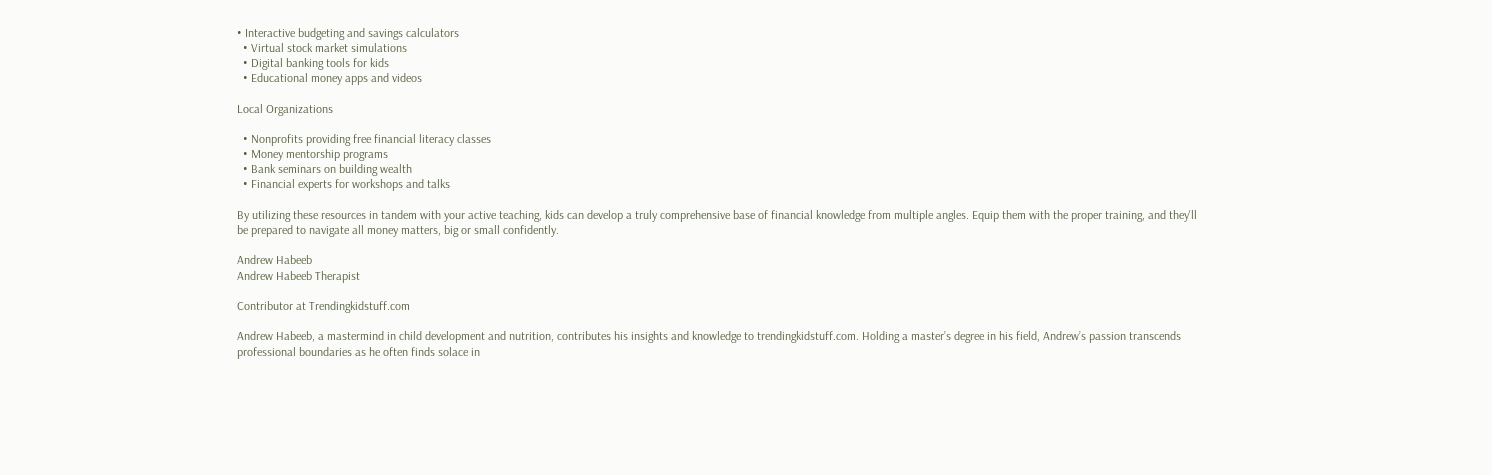• Interactive budgeting and savings calculators
  • Virtual stock market simulations
  • Digital banking tools for kids
  • Educational money apps and videos

Local Organizations

  • Nonprofits providing free financial literacy classes
  • Money mentorship programs
  • Bank seminars on building wealth
  • Financial experts for workshops and talks

By utilizing these resources in tandem with your active teaching, kids can develop a truly comprehensive base of financial knowledge from multiple angles. Equip them with the proper training, and they'll be prepared to navigate all money matters, big or small confidently.

Andrew Habeeb
Andrew Habeeb Therapist

Contributor at Trendingkidstuff.com

Andrew Habeeb, a mastermind in child development and nutrition, contributes his insights and knowledge to trendingkidstuff.com. Holding a master’s degree in his field, Andrew’s passion transcends professional boundaries as he often finds solace in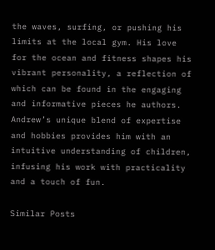the waves, surfing, or pushing his limits at the local gym. His love for the ocean and fitness shapes his vibrant personality, a reflection of which can be found in the engaging and informative pieces he authors. Andrew’s unique blend of expertise and hobbies provides him with an intuitive understanding of children, infusing his work with practicality and a touch of fun.

Similar Posts